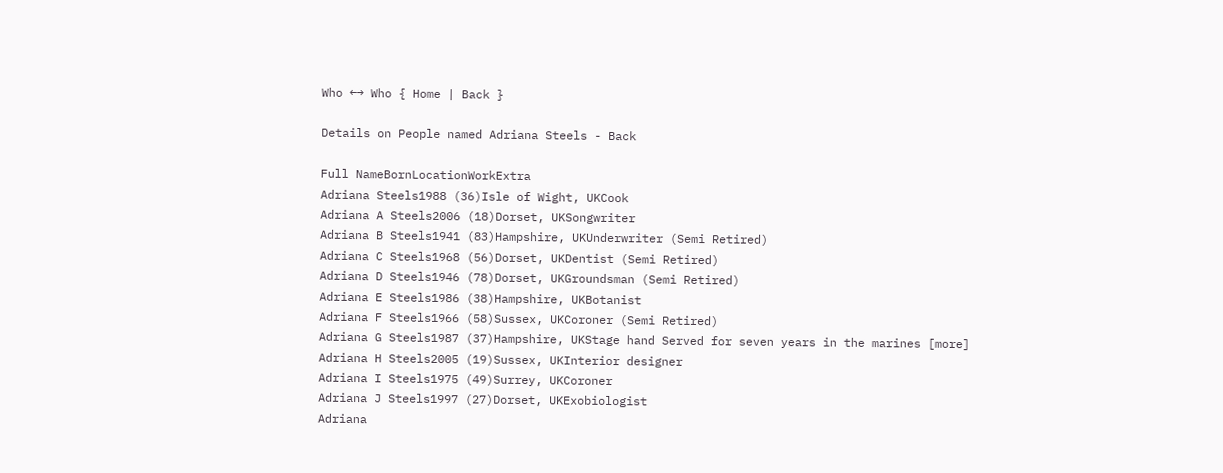Who ←→ Who { Home | Back }

Details on People named Adriana Steels - Back

Full NameBornLocationWorkExtra
Adriana Steels1988 (36)Isle of Wight, UKCook
Adriana A Steels2006 (18)Dorset, UKSongwriter
Adriana B Steels1941 (83)Hampshire, UKUnderwriter (Semi Retired)
Adriana C Steels1968 (56)Dorset, UKDentist (Semi Retired)
Adriana D Steels1946 (78)Dorset, UKGroundsman (Semi Retired)
Adriana E Steels1986 (38)Hampshire, UKBotanist
Adriana F Steels1966 (58)Sussex, UKCoroner (Semi Retired)
Adriana G Steels1987 (37)Hampshire, UKStage hand Served for seven years in the marines [more]
Adriana H Steels2005 (19)Sussex, UKInterior designer
Adriana I Steels1975 (49)Surrey, UKCoroner
Adriana J Steels1997 (27)Dorset, UKExobiologist
Adriana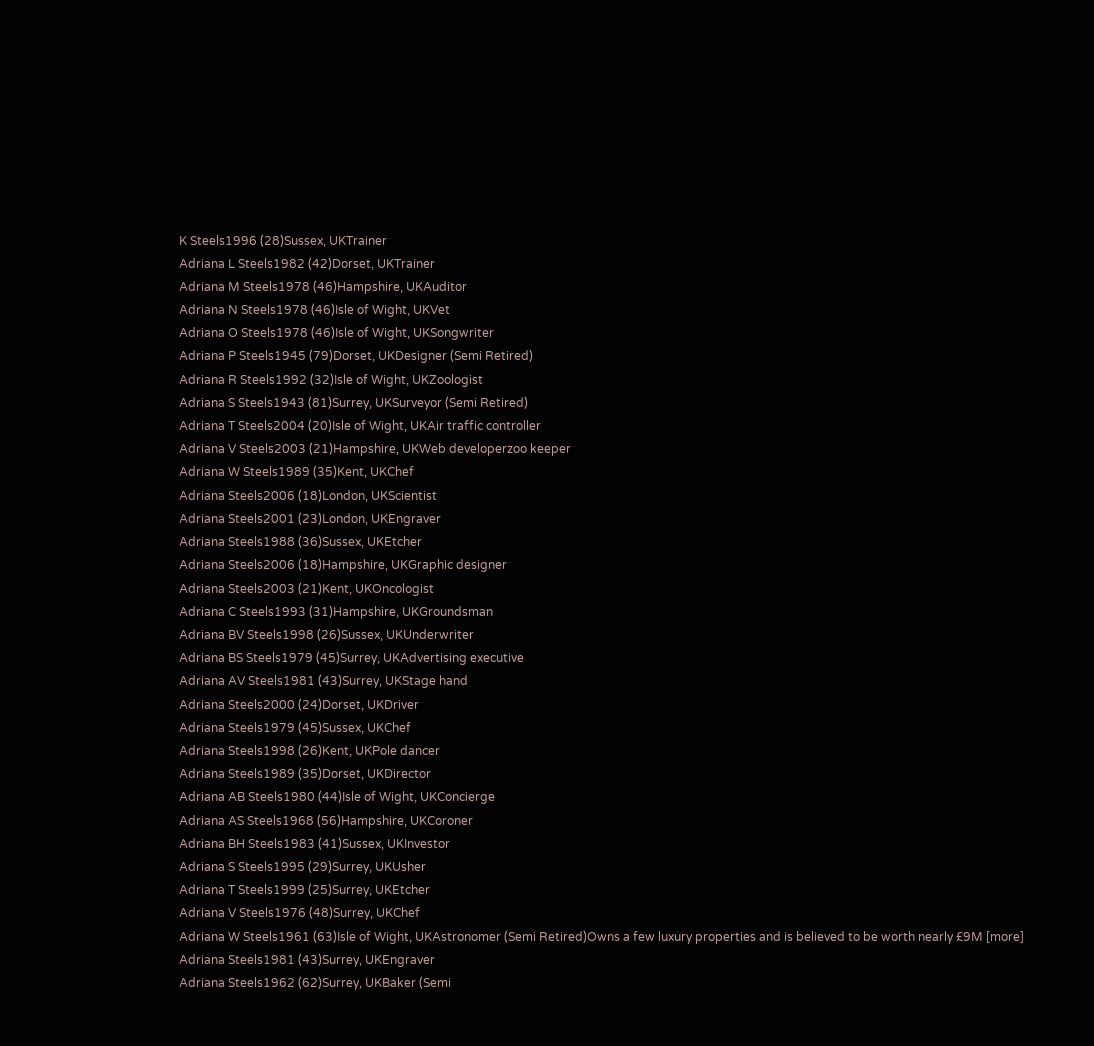K Steels1996 (28)Sussex, UKTrainer
Adriana L Steels1982 (42)Dorset, UKTrainer
Adriana M Steels1978 (46)Hampshire, UKAuditor
Adriana N Steels1978 (46)Isle of Wight, UKVet
Adriana O Steels1978 (46)Isle of Wight, UKSongwriter
Adriana P Steels1945 (79)Dorset, UKDesigner (Semi Retired)
Adriana R Steels1992 (32)Isle of Wight, UKZoologist
Adriana S Steels1943 (81)Surrey, UKSurveyor (Semi Retired)
Adriana T Steels2004 (20)Isle of Wight, UKAir traffic controller
Adriana V Steels2003 (21)Hampshire, UKWeb developerzoo keeper
Adriana W Steels1989 (35)Kent, UKChef
Adriana Steels2006 (18)London, UKScientist
Adriana Steels2001 (23)London, UKEngraver
Adriana Steels1988 (36)Sussex, UKEtcher
Adriana Steels2006 (18)Hampshire, UKGraphic designer
Adriana Steels2003 (21)Kent, UKOncologist
Adriana C Steels1993 (31)Hampshire, UKGroundsman
Adriana BV Steels1998 (26)Sussex, UKUnderwriter
Adriana BS Steels1979 (45)Surrey, UKAdvertising executive
Adriana AV Steels1981 (43)Surrey, UKStage hand
Adriana Steels2000 (24)Dorset, UKDriver
Adriana Steels1979 (45)Sussex, UKChef
Adriana Steels1998 (26)Kent, UKPole dancer
Adriana Steels1989 (35)Dorset, UKDirector
Adriana AB Steels1980 (44)Isle of Wight, UKConcierge
Adriana AS Steels1968 (56)Hampshire, UKCoroner
Adriana BH Steels1983 (41)Sussex, UKInvestor
Adriana S Steels1995 (29)Surrey, UKUsher
Adriana T Steels1999 (25)Surrey, UKEtcher
Adriana V Steels1976 (48)Surrey, UKChef
Adriana W Steels1961 (63)Isle of Wight, UKAstronomer (Semi Retired)Owns a few luxury properties and is believed to be worth nearly £9M [more]
Adriana Steels1981 (43)Surrey, UKEngraver
Adriana Steels1962 (62)Surrey, UKBaker (Semi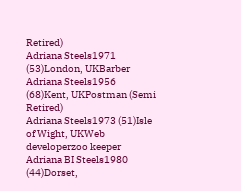Retired)
Adriana Steels1971 (53)London, UKBarber
Adriana Steels1956 (68)Kent, UKPostman (Semi Retired)
Adriana Steels1973 (51)Isle of Wight, UKWeb developerzoo keeper
Adriana BI Steels1980 (44)Dorset,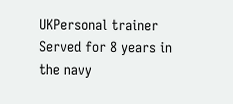UKPersonal trainer Served for 8 years in the navy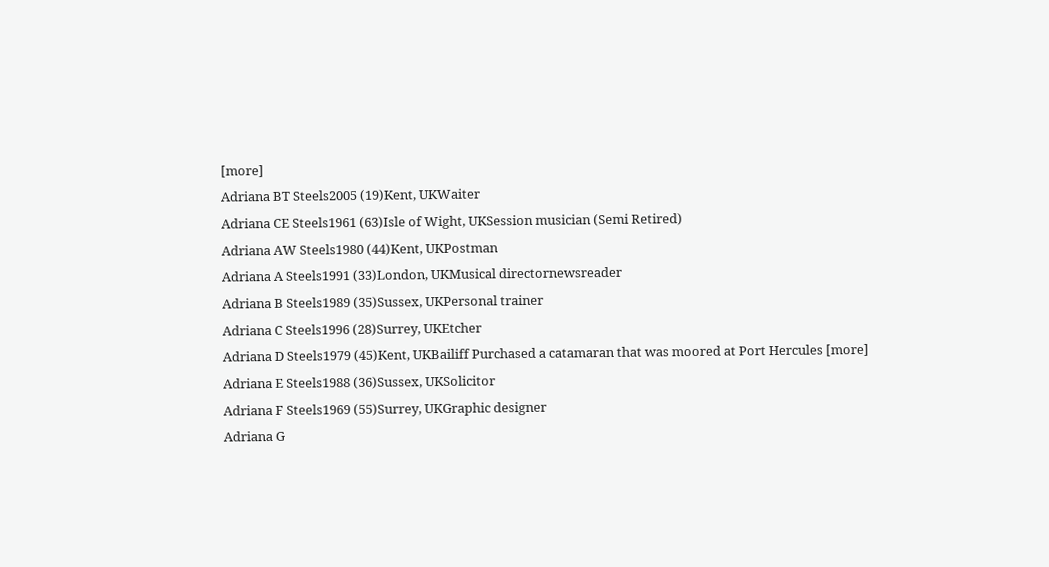[more]
Adriana BT Steels2005 (19)Kent, UKWaiter
Adriana CE Steels1961 (63)Isle of Wight, UKSession musician (Semi Retired)
Adriana AW Steels1980 (44)Kent, UKPostman
Adriana A Steels1991 (33)London, UKMusical directornewsreader
Adriana B Steels1989 (35)Sussex, UKPersonal trainer
Adriana C Steels1996 (28)Surrey, UKEtcher
Adriana D Steels1979 (45)Kent, UKBailiff Purchased a catamaran that was moored at Port Hercules [more]
Adriana E Steels1988 (36)Sussex, UKSolicitor
Adriana F Steels1969 (55)Surrey, UKGraphic designer
Adriana G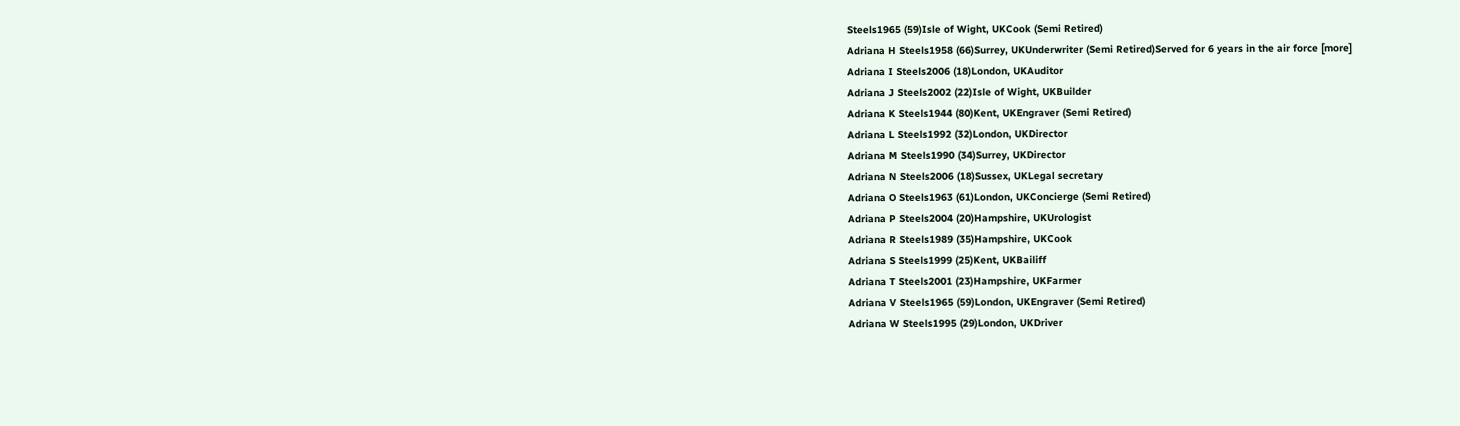Steels1965 (59)Isle of Wight, UKCook (Semi Retired)
Adriana H Steels1958 (66)Surrey, UKUnderwriter (Semi Retired)Served for 6 years in the air force [more]
Adriana I Steels2006 (18)London, UKAuditor
Adriana J Steels2002 (22)Isle of Wight, UKBuilder
Adriana K Steels1944 (80)Kent, UKEngraver (Semi Retired)
Adriana L Steels1992 (32)London, UKDirector
Adriana M Steels1990 (34)Surrey, UKDirector
Adriana N Steels2006 (18)Sussex, UKLegal secretary
Adriana O Steels1963 (61)London, UKConcierge (Semi Retired)
Adriana P Steels2004 (20)Hampshire, UKUrologist
Adriana R Steels1989 (35)Hampshire, UKCook
Adriana S Steels1999 (25)Kent, UKBailiff
Adriana T Steels2001 (23)Hampshire, UKFarmer
Adriana V Steels1965 (59)London, UKEngraver (Semi Retired)
Adriana W Steels1995 (29)London, UKDriver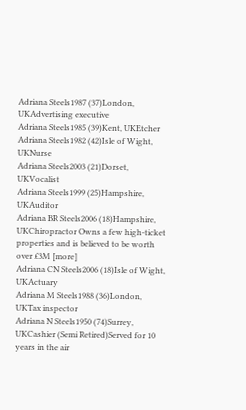Adriana Steels1987 (37)London, UKAdvertising executive
Adriana Steels1985 (39)Kent, UKEtcher
Adriana Steels1982 (42)Isle of Wight, UKNurse
Adriana Steels2003 (21)Dorset, UKVocalist
Adriana Steels1999 (25)Hampshire, UKAuditor
Adriana BR Steels2006 (18)Hampshire, UKChiropractor Owns a few high-ticket properties and is believed to be worth over £3M [more]
Adriana CN Steels2006 (18)Isle of Wight, UKActuary
Adriana M Steels1988 (36)London, UKTax inspector
Adriana N Steels1950 (74)Surrey, UKCashier (Semi Retired)Served for 10 years in the air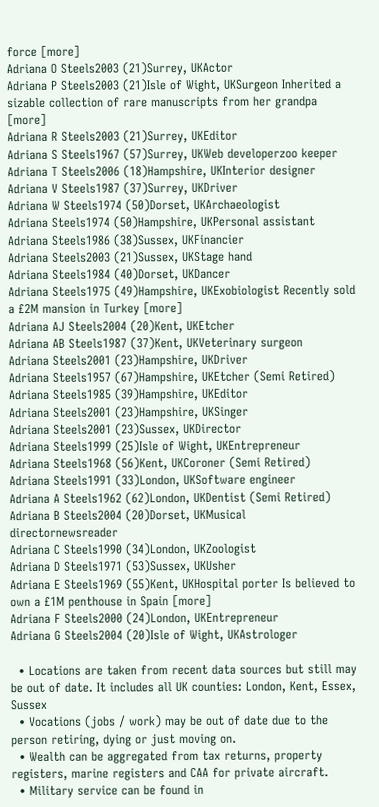force [more]
Adriana O Steels2003 (21)Surrey, UKActor
Adriana P Steels2003 (21)Isle of Wight, UKSurgeon Inherited a sizable collection of rare manuscripts from her grandpa [more]
Adriana R Steels2003 (21)Surrey, UKEditor
Adriana S Steels1967 (57)Surrey, UKWeb developerzoo keeper
Adriana T Steels2006 (18)Hampshire, UKInterior designer
Adriana V Steels1987 (37)Surrey, UKDriver
Adriana W Steels1974 (50)Dorset, UKArchaeologist
Adriana Steels1974 (50)Hampshire, UKPersonal assistant
Adriana Steels1986 (38)Sussex, UKFinancier
Adriana Steels2003 (21)Sussex, UKStage hand
Adriana Steels1984 (40)Dorset, UKDancer
Adriana Steels1975 (49)Hampshire, UKExobiologist Recently sold a £2M mansion in Turkey [more]
Adriana AJ Steels2004 (20)Kent, UKEtcher
Adriana AB Steels1987 (37)Kent, UKVeterinary surgeon
Adriana Steels2001 (23)Hampshire, UKDriver
Adriana Steels1957 (67)Hampshire, UKEtcher (Semi Retired)
Adriana Steels1985 (39)Hampshire, UKEditor
Adriana Steels2001 (23)Hampshire, UKSinger
Adriana Steels2001 (23)Sussex, UKDirector
Adriana Steels1999 (25)Isle of Wight, UKEntrepreneur
Adriana Steels1968 (56)Kent, UKCoroner (Semi Retired)
Adriana Steels1991 (33)London, UKSoftware engineer
Adriana A Steels1962 (62)London, UKDentist (Semi Retired)
Adriana B Steels2004 (20)Dorset, UKMusical directornewsreader
Adriana C Steels1990 (34)London, UKZoologist
Adriana D Steels1971 (53)Sussex, UKUsher
Adriana E Steels1969 (55)Kent, UKHospital porter Is believed to own a £1M penthouse in Spain [more]
Adriana F Steels2000 (24)London, UKEntrepreneur
Adriana G Steels2004 (20)Isle of Wight, UKAstrologer

  • Locations are taken from recent data sources but still may be out of date. It includes all UK counties: London, Kent, Essex, Sussex
  • Vocations (jobs / work) may be out of date due to the person retiring, dying or just moving on.
  • Wealth can be aggregated from tax returns, property registers, marine registers and CAA for private aircraft.
  • Military service can be found in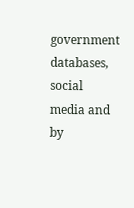government databases, social media and by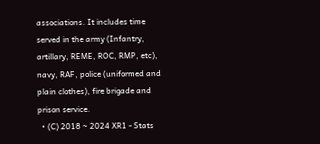associations. It includes time served in the army (Infantry, artillary, REME, ROC, RMP, etc), navy, RAF, police (uniformed and plain clothes), fire brigade and prison service.
  • (C) 2018 ~ 2024 XR1 - Stats